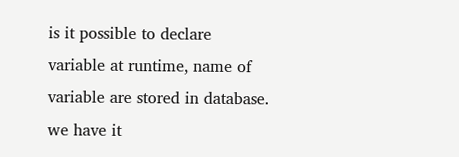is it possible to declare variable at runtime, name of variable are stored in database. we have it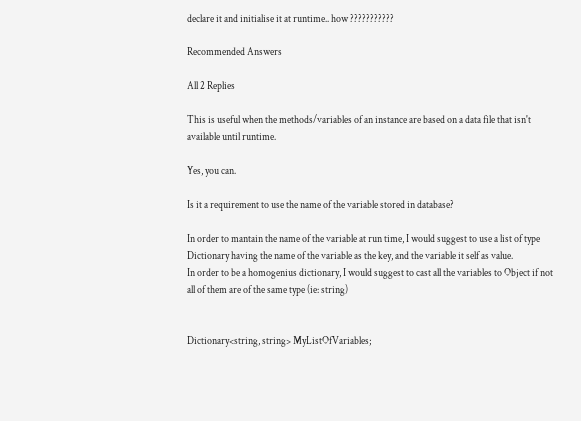declare it and initialise it at runtime.. how ???????????

Recommended Answers

All 2 Replies

This is useful when the methods/variables of an instance are based on a data file that isn't available until runtime.

Yes, you can.

Is it a requirement to use the name of the variable stored in database?

In order to mantain the name of the variable at run time, I would suggest to use a list of type Dictionary having the name of the variable as the key, and the variable it self as value.
In order to be a homogenius dictionary, I would suggest to cast all the variables to Object if not all of them are of the same type (ie: string)


Dictionary<string, string> MyListOfVariables;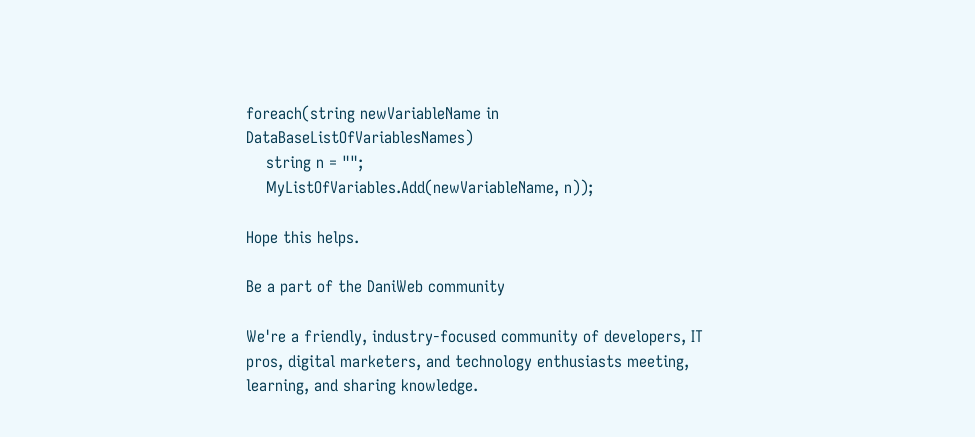foreach(string newVariableName in DataBaseListOfVariablesNames)
    string n = "";
    MyListOfVariables.Add(newVariableName, n));

Hope this helps.

Be a part of the DaniWeb community

We're a friendly, industry-focused community of developers, IT pros, digital marketers, and technology enthusiasts meeting, learning, and sharing knowledge.